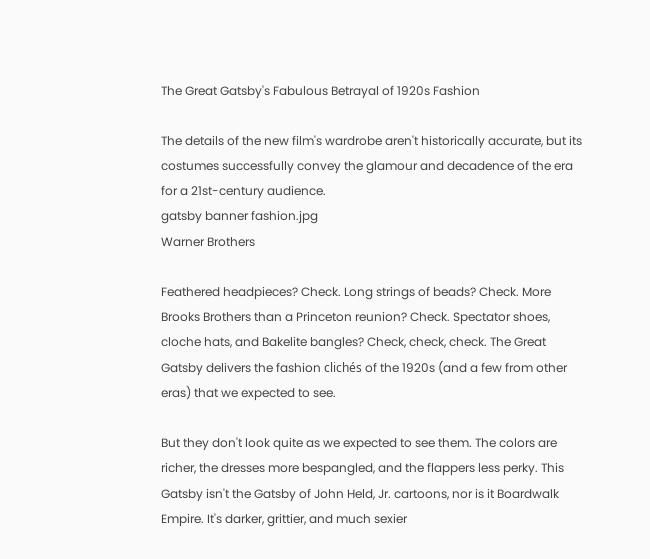The Great Gatsby's Fabulous Betrayal of 1920s Fashion

The details of the new film's wardrobe aren't historically accurate, but its costumes successfully convey the glamour and decadence of the era for a 21st-century audience.
gatsby banner fashion.jpg
Warner Brothers

Feathered headpieces? Check. Long strings of beads? Check. More Brooks Brothers than a Princeton reunion? Check. Spectator shoes, cloche hats, and Bakelite bangles? Check, check, check. The Great Gatsby delivers the fashion clichés of the 1920s (and a few from other eras) that we expected to see.

But they don't look quite as we expected to see them. The colors are richer, the dresses more bespangled, and the flappers less perky. This Gatsby isn't the Gatsby of John Held, Jr. cartoons, nor is it Boardwalk Empire. It's darker, grittier, and much sexier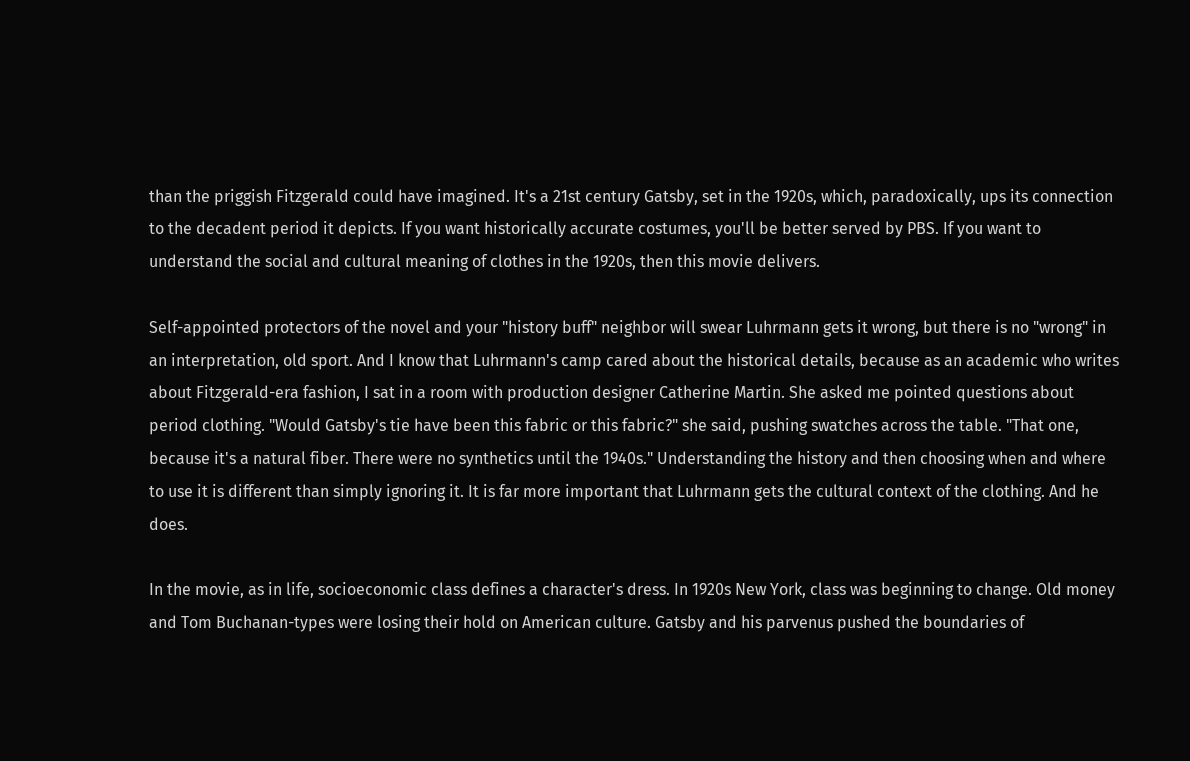than the priggish Fitzgerald could have imagined. It's a 21st century Gatsby, set in the 1920s, which, paradoxically, ups its connection to the decadent period it depicts. If you want historically accurate costumes, you'll be better served by PBS. If you want to understand the social and cultural meaning of clothes in the 1920s, then this movie delivers.

Self-appointed protectors of the novel and your "history buff" neighbor will swear Luhrmann gets it wrong, but there is no "wrong" in an interpretation, old sport. And I know that Luhrmann's camp cared about the historical details, because as an academic who writes about Fitzgerald-era fashion, I sat in a room with production designer Catherine Martin. She asked me pointed questions about period clothing. "Would Gatsby's tie have been this fabric or this fabric?" she said, pushing swatches across the table. "That one, because it's a natural fiber. There were no synthetics until the 1940s." Understanding the history and then choosing when and where to use it is different than simply ignoring it. It is far more important that Luhrmann gets the cultural context of the clothing. And he does.

In the movie, as in life, socioeconomic class defines a character's dress. In 1920s New York, class was beginning to change. Old money and Tom Buchanan-types were losing their hold on American culture. Gatsby and his parvenus pushed the boundaries of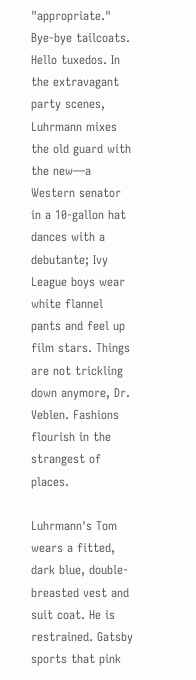"appropriate." Bye-bye tailcoats. Hello tuxedos. In the extravagant party scenes, Luhrmann mixes the old guard with the new—a Western senator in a 10-gallon hat dances with a debutante; Ivy League boys wear white flannel pants and feel up film stars. Things are not trickling down anymore, Dr. Veblen. Fashions flourish in the strangest of places.

Luhrmann's Tom wears a fitted, dark blue, double-breasted vest and suit coat. He is restrained. Gatsby sports that pink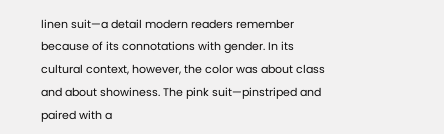linen suit—a detail modern readers remember because of its connotations with gender. In its cultural context, however, the color was about class and about showiness. The pink suit—pinstriped and paired with a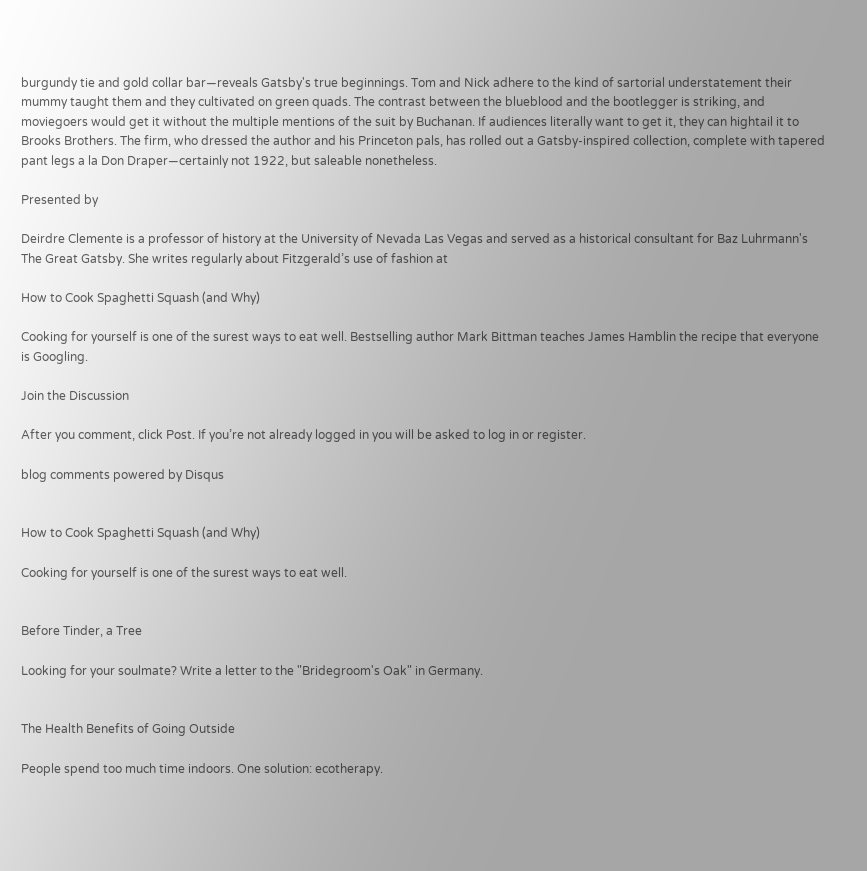burgundy tie and gold collar bar—reveals Gatsby's true beginnings. Tom and Nick adhere to the kind of sartorial understatement their mummy taught them and they cultivated on green quads. The contrast between the blueblood and the bootlegger is striking, and moviegoers would get it without the multiple mentions of the suit by Buchanan. If audiences literally want to get it, they can hightail it to Brooks Brothers. The firm, who dressed the author and his Princeton pals, has rolled out a Gatsby-inspired collection, complete with tapered pant legs a la Don Draper—certainly not 1922, but saleable nonetheless.

Presented by

Deirdre Clemente is a professor of history at the University of Nevada Las Vegas and served as a historical consultant for Baz Luhrmann's The Great Gatsby. She writes regularly about Fitzgerald’s use of fashion at

How to Cook Spaghetti Squash (and Why)

Cooking for yourself is one of the surest ways to eat well. Bestselling author Mark Bittman teaches James Hamblin the recipe that everyone is Googling.

Join the Discussion

After you comment, click Post. If you’re not already logged in you will be asked to log in or register.

blog comments powered by Disqus


How to Cook Spaghetti Squash (and Why)

Cooking for yourself is one of the surest ways to eat well.


Before Tinder, a Tree

Looking for your soulmate? Write a letter to the "Bridegroom's Oak" in Germany.


The Health Benefits of Going Outside

People spend too much time indoors. One solution: ecotherapy.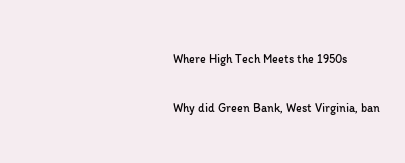Where High Tech Meets the 1950s

Why did Green Bank, West Virginia, ban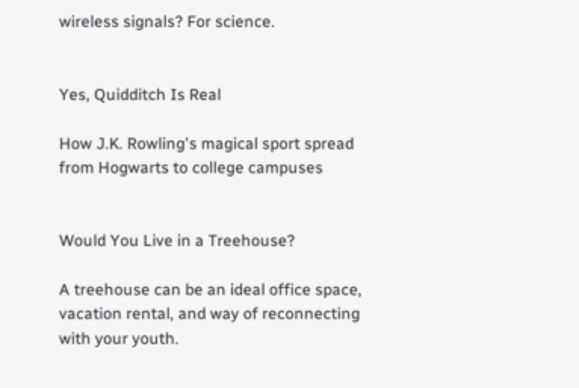wireless signals? For science.


Yes, Quidditch Is Real

How J.K. Rowling's magical sport spread from Hogwarts to college campuses


Would You Live in a Treehouse?

A treehouse can be an ideal office space, vacation rental, and way of reconnecting with your youth.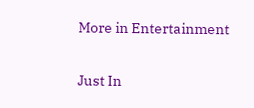More in Entertainment

Just In